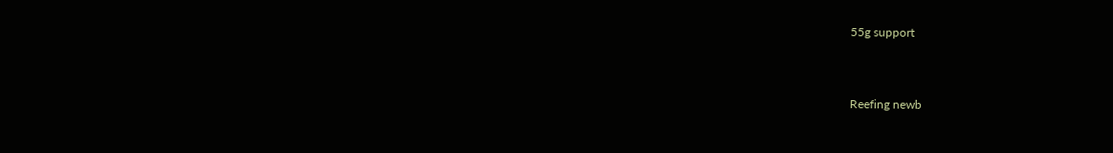55g support


Reefing newb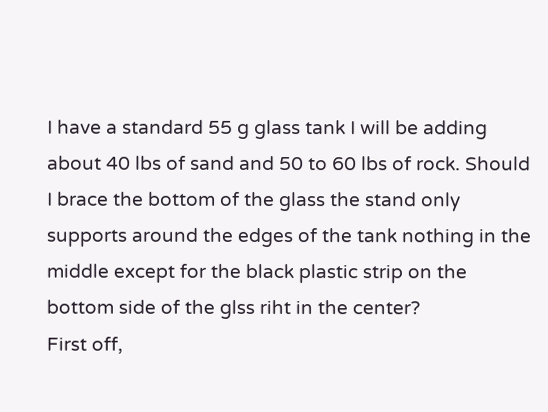I have a standard 55 g glass tank I will be adding about 40 lbs of sand and 50 to 60 lbs of rock. Should I brace the bottom of the glass the stand only supports around the edges of the tank nothing in the middle except for the black plastic strip on the bottom side of the glss riht in the center?
First off,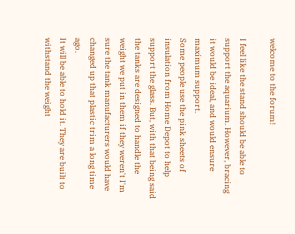welcome to the forum!

I feel like the stand should be able to support the aquarium. However, bracing it would be ideal, and would ensure maximum support.
Some people use the pink sheets of insulation from Home Depot to help support the glass. But, with that being said the tanks are designed to handle the weight we put in them if they weren't I'm sure the tank manufacturers would have changed up that plastic trim a long time ago.
It will be able to hold it. They are built to withstand the weight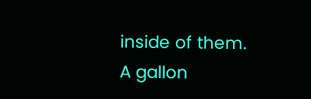inside of them. A gallon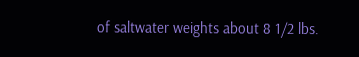of saltwater weights about 8 1/2 lbs.